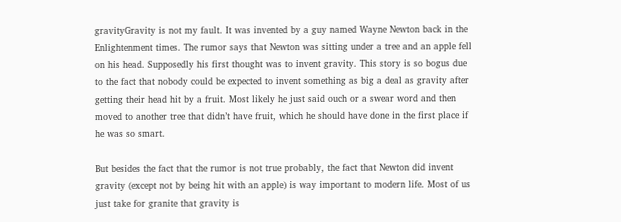gravityGravity is not my fault. It was invented by a guy named Wayne Newton back in the Enlightenment times. The rumor says that Newton was sitting under a tree and an apple fell on his head. Supposedly his first thought was to invent gravity. This story is so bogus due to the fact that nobody could be expected to invent something as big a deal as gravity after getting their head hit by a fruit. Most likely he just said ouch or a swear word and then moved to another tree that didn’t have fruit, which he should have done in the first place if he was so smart.

But besides the fact that the rumor is not true probably, the fact that Newton did invent gravity (except not by being hit with an apple) is way important to modern life. Most of us just take for granite that gravity is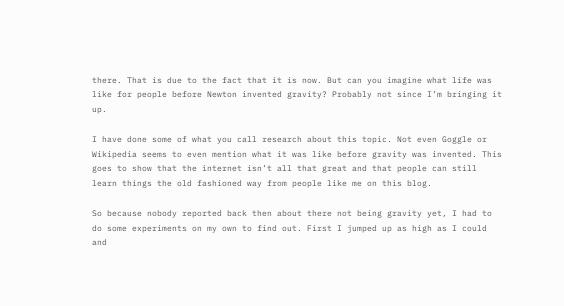there. That is due to the fact that it is now. But can you imagine what life was like for people before Newton invented gravity? Probably not since I’m bringing it up.

I have done some of what you call research about this topic. Not even Goggle or Wikipedia seems to even mention what it was like before gravity was invented. This goes to show that the internet isn’t all that great and that people can still learn things the old fashioned way from people like me on this blog.

So because nobody reported back then about there not being gravity yet, I had to do some experiments on my own to find out. First I jumped up as high as I could and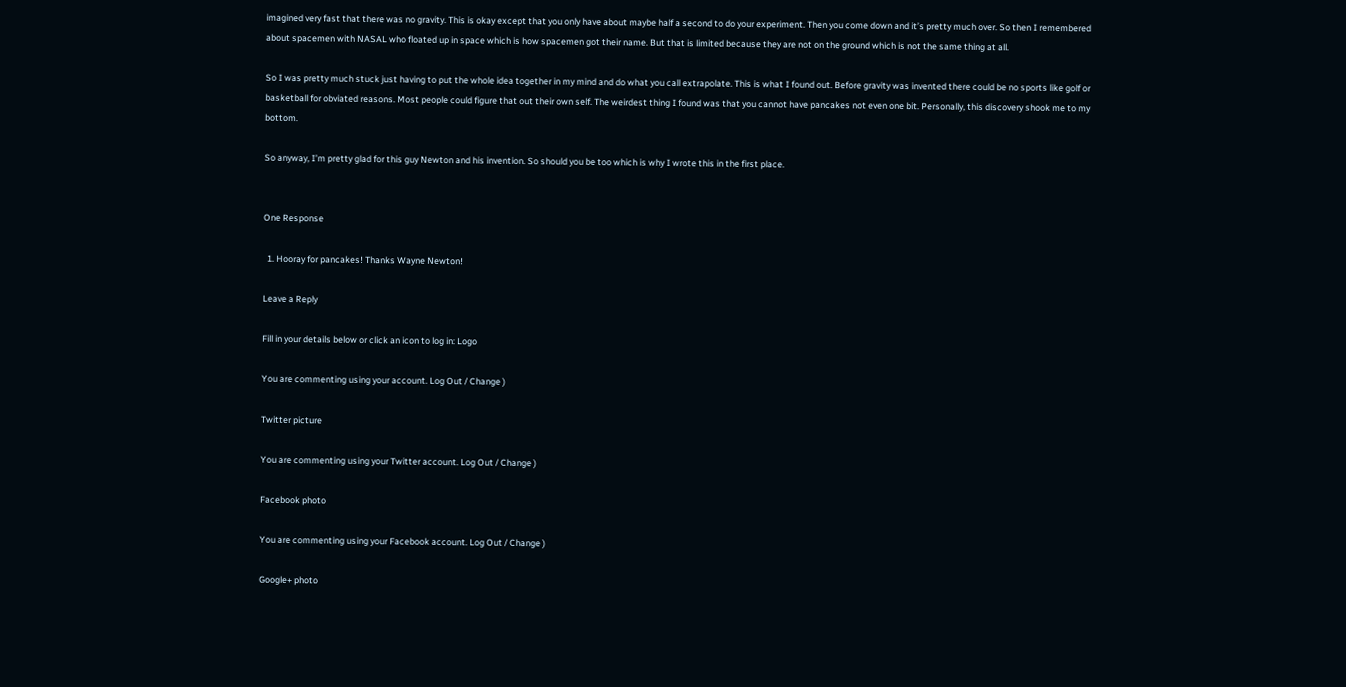imagined very fast that there was no gravity. This is okay except that you only have about maybe half a second to do your experiment. Then you come down and it’s pretty much over. So then I remembered about spacemen with NASAL who floated up in space which is how spacemen got their name. But that is limited because they are not on the ground which is not the same thing at all.

So I was pretty much stuck just having to put the whole idea together in my mind and do what you call extrapolate. This is what I found out. Before gravity was invented there could be no sports like golf or basketball for obviated reasons. Most people could figure that out their own self. The weirdest thing I found was that you cannot have pancakes not even one bit. Personally, this discovery shook me to my bottom.

So anyway, I’m pretty glad for this guy Newton and his invention. So should you be too which is why I wrote this in the first place.


One Response

  1. Hooray for pancakes! Thanks Wayne Newton!

Leave a Reply

Fill in your details below or click an icon to log in: Logo

You are commenting using your account. Log Out / Change )

Twitter picture

You are commenting using your Twitter account. Log Out / Change )

Facebook photo

You are commenting using your Facebook account. Log Out / Change )

Google+ photo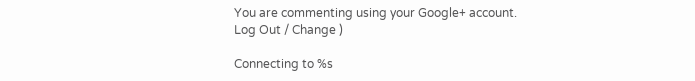You are commenting using your Google+ account. Log Out / Change )

Connecting to %s